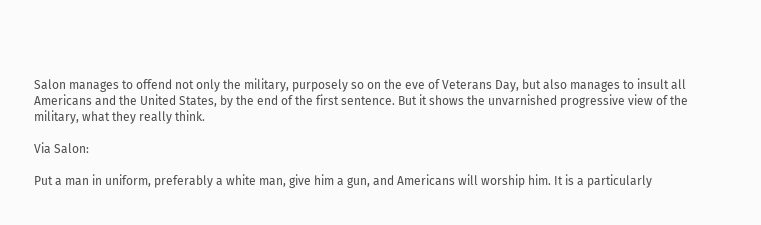Salon manages to offend not only the military, purposely so on the eve of Veterans Day, but also manages to insult all Americans and the United States, by the end of the first sentence. But it shows the unvarnished progressive view of the military, what they really think.

Via Salon:

Put a man in uniform, preferably a white man, give him a gun, and Americans will worship him. It is a particularly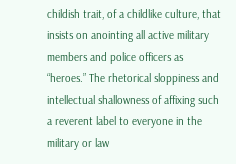childish trait, of a childlike culture, that insists on anointing all active military members and police officers as “heroes.” The rhetorical sloppiness and intellectual shallowness of affixing such a reverent label to everyone in the military or law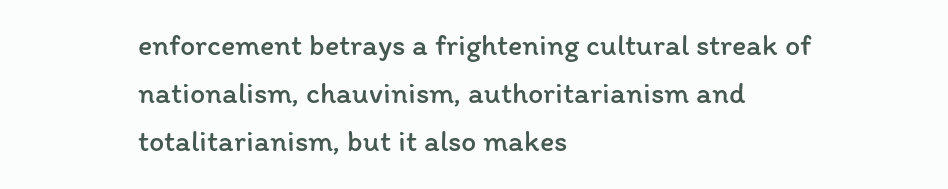enforcement betrays a frightening cultural streak of nationalism, chauvinism, authoritarianism and totalitarianism, but it also makes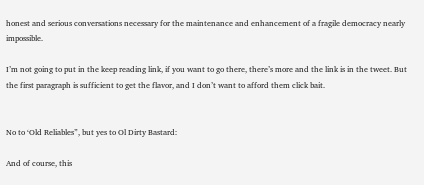honest and serious conversations necessary for the maintenance and enhancement of a fragile democracy nearly impossible.

I’m not going to put in the keep reading link, if you want to go there, there’s more and the link is in the tweet. But the first paragraph is sufficient to get the flavor, and I don’t want to afford them click bait.


No to ‘Old Reliables”, but yes to Ol Dirty Bastard:

And of course, this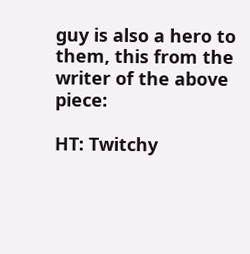guy is also a hero to them, this from the writer of the above piece:

HT: Twitchy